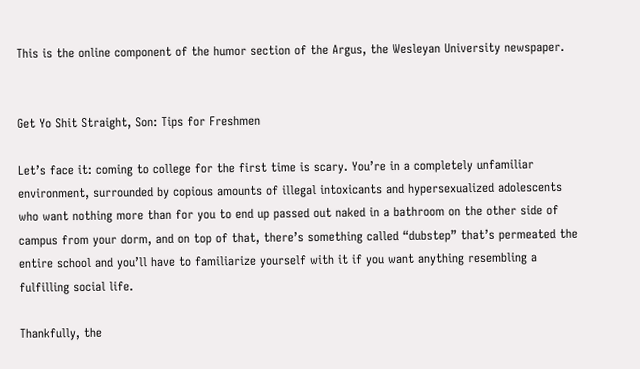This is the online component of the humor section of the Argus, the Wesleyan University newspaper.


Get Yo Shit Straight, Son: Tips for Freshmen

Let’s face it: coming to college for the first time is scary. You’re in a completely unfamiliar environment, surrounded by copious amounts of illegal intoxicants and hypersexualized adolescents who want nothing more than for you to end up passed out naked in a bathroom on the other side of campus from your dorm, and on top of that, there’s something called “dubstep” that’s permeated the entire school and you’ll have to familiarize yourself with it if you want anything resembling a fulfilling social life.

Thankfully, the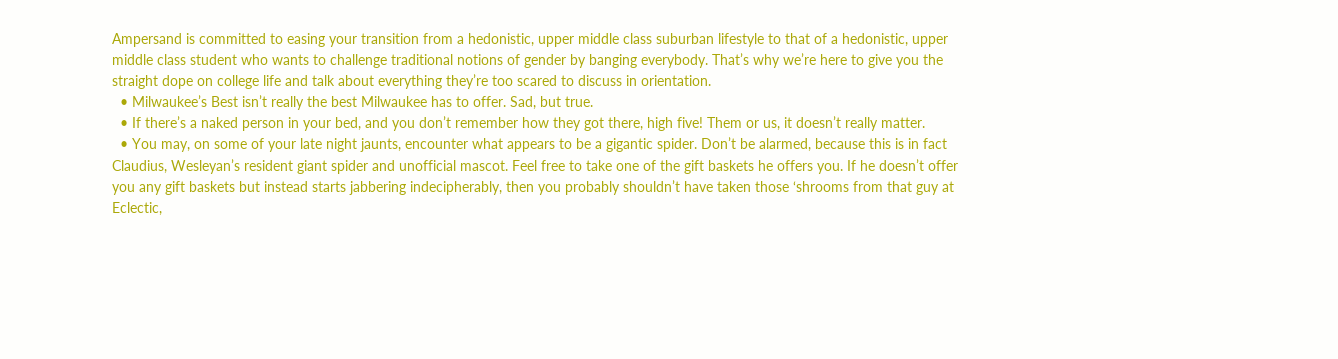Ampersand is committed to easing your transition from a hedonistic, upper middle class suburban lifestyle to that of a hedonistic, upper middle class student who wants to challenge traditional notions of gender by banging everybody. That’s why we’re here to give you the straight dope on college life and talk about everything they’re too scared to discuss in orientation.
  • Milwaukee’s Best isn’t really the best Milwaukee has to offer. Sad, but true.
  • If there’s a naked person in your bed, and you don’t remember how they got there, high five! Them or us, it doesn’t really matter.
  • You may, on some of your late night jaunts, encounter what appears to be a gigantic spider. Don’t be alarmed, because this is in fact Claudius, Wesleyan’s resident giant spider and unofficial mascot. Feel free to take one of the gift baskets he offers you. If he doesn’t offer you any gift baskets but instead starts jabbering indecipherably, then you probably shouldn’t have taken those ‘shrooms from that guy at Eclectic,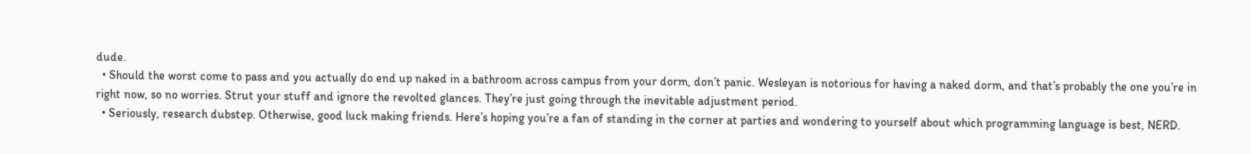dude.
  • Should the worst come to pass and you actually do end up naked in a bathroom across campus from your dorm, don’t panic. Wesleyan is notorious for having a naked dorm, and that’s probably the one you’re in right now, so no worries. Strut your stuff and ignore the revolted glances. They’re just going through the inevitable adjustment period.
  • Seriously, research dubstep. Otherwise, good luck making friends. Here’s hoping you’re a fan of standing in the corner at parties and wondering to yourself about which programming language is best, NERD.